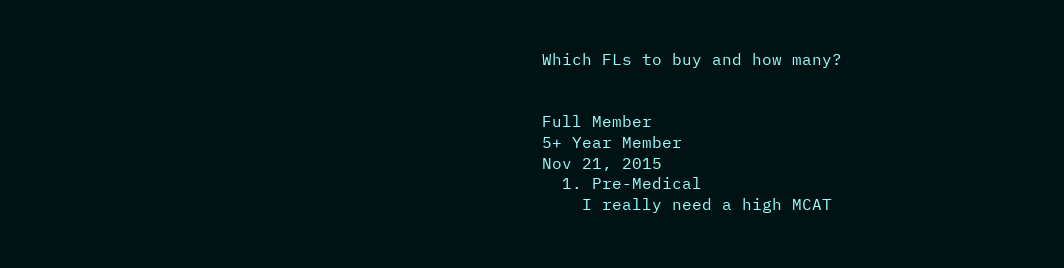Which FLs to buy and how many?


Full Member
5+ Year Member
Nov 21, 2015
  1. Pre-Medical
    I really need a high MCAT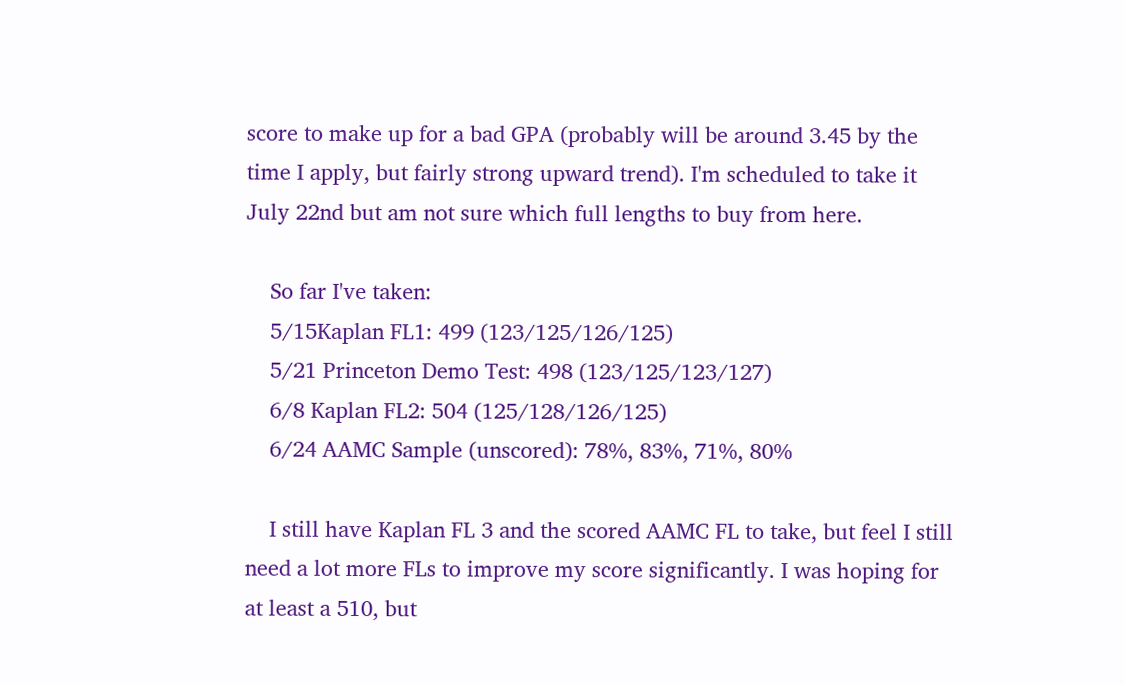score to make up for a bad GPA (probably will be around 3.45 by the time I apply, but fairly strong upward trend). I'm scheduled to take it July 22nd but am not sure which full lengths to buy from here.

    So far I've taken:
    5/15Kaplan FL1: 499 (123/125/126/125)
    5/21 Princeton Demo Test: 498 (123/125/123/127)
    6/8 Kaplan FL2: 504 (125/128/126/125)
    6/24 AAMC Sample (unscored): 78%, 83%, 71%, 80%

    I still have Kaplan FL 3 and the scored AAMC FL to take, but feel I still need a lot more FLs to improve my score significantly. I was hoping for at least a 510, but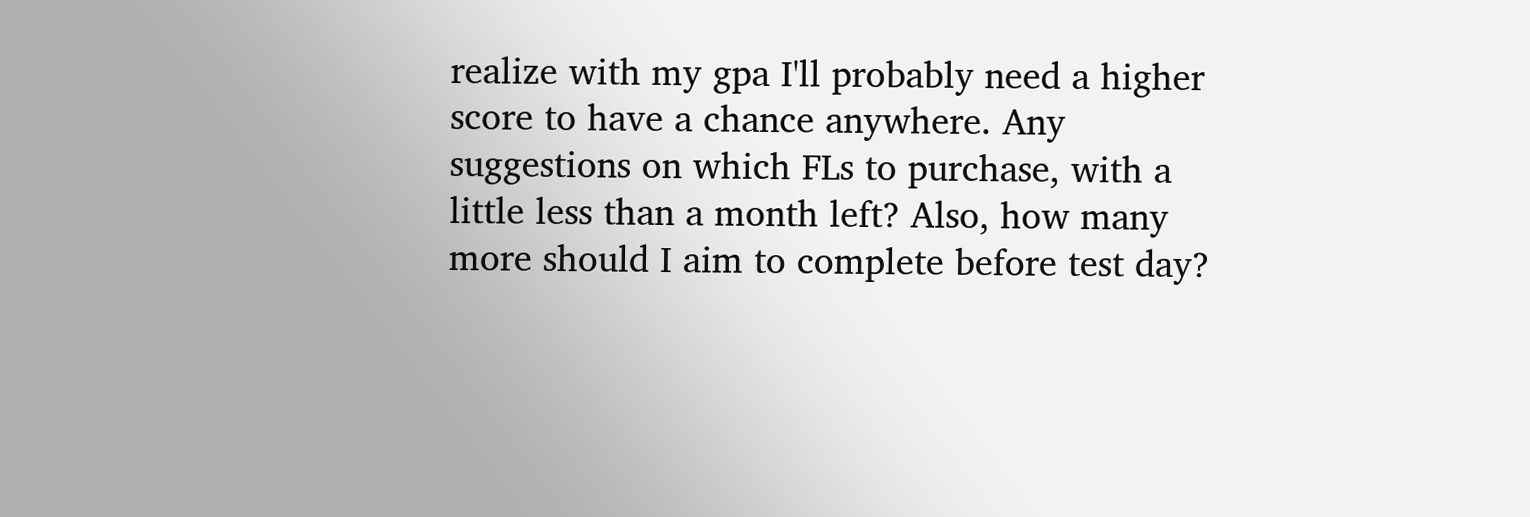realize with my gpa I'll probably need a higher score to have a chance anywhere. Any suggestions on which FLs to purchase, with a little less than a month left? Also, how many more should I aim to complete before test day?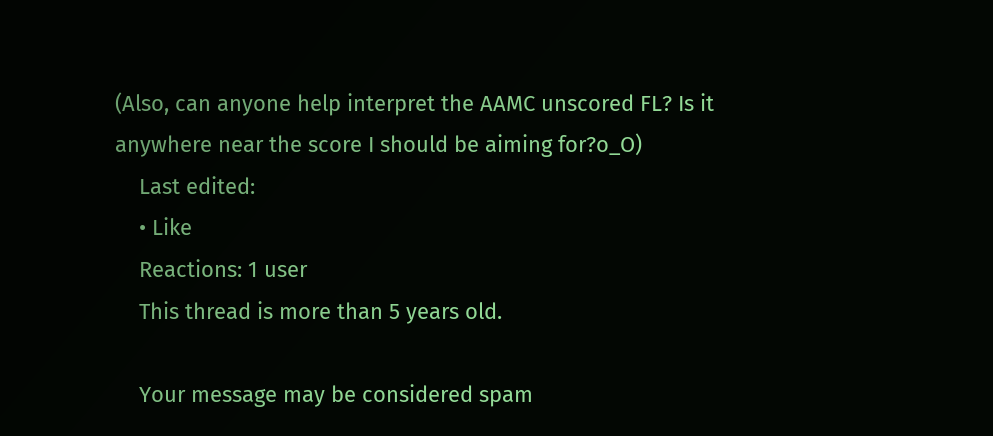(Also, can anyone help interpret the AAMC unscored FL? Is it anywhere near the score I should be aiming for?o_O)
    Last edited:
    • Like
    Reactions: 1 user
    This thread is more than 5 years old.

    Your message may be considered spam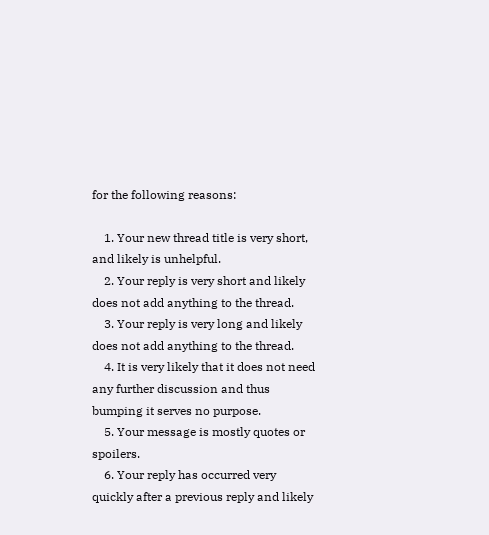for the following reasons:

    1. Your new thread title is very short, and likely is unhelpful.
    2. Your reply is very short and likely does not add anything to the thread.
    3. Your reply is very long and likely does not add anything to the thread.
    4. It is very likely that it does not need any further discussion and thus bumping it serves no purpose.
    5. Your message is mostly quotes or spoilers.
    6. Your reply has occurred very quickly after a previous reply and likely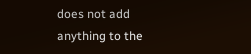does not add anything to the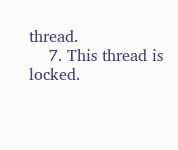thread.
    7. This thread is locked.